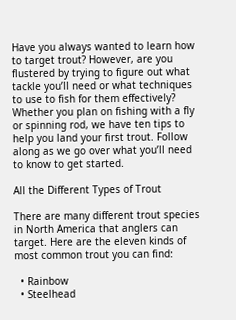Have you always wanted to learn how to target trout? However, are you flustered by trying to figure out what tackle you’ll need or what techniques to use to fish for them effectively? Whether you plan on fishing with a fly or spinning rod, we have ten tips to help you land your first trout. Follow along as we go over what you’ll need to know to get started.

All the Different Types of Trout

There are many different trout species in North America that anglers can target. Here are the eleven kinds of most common trout you can find:

  • Rainbow
  • Steelhead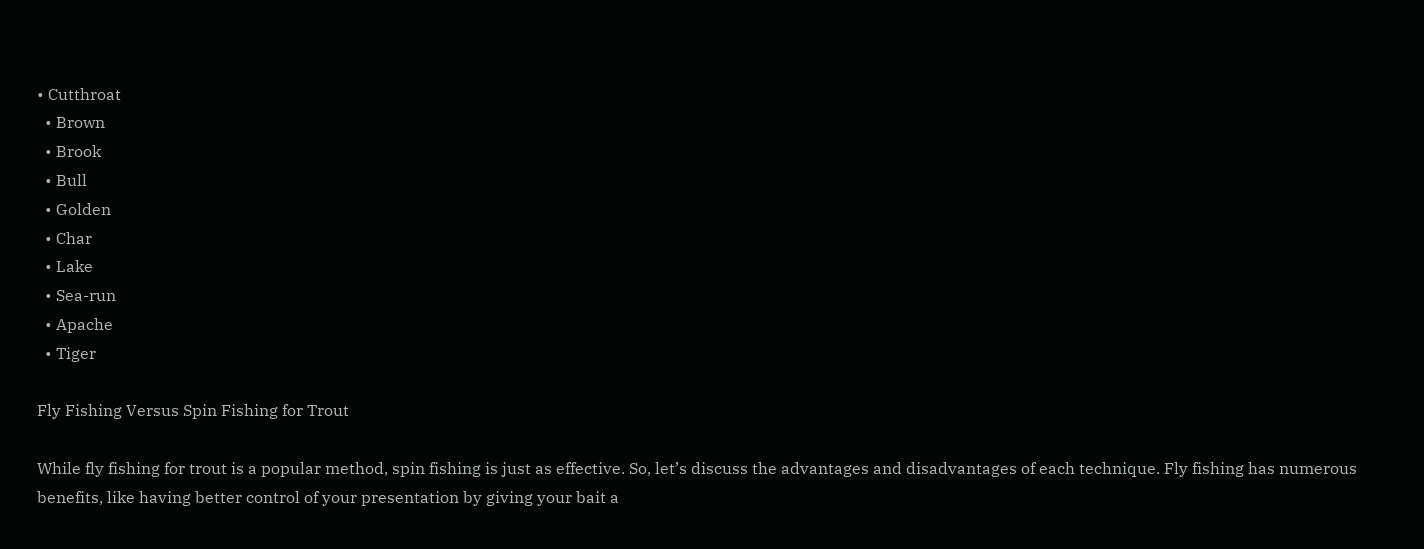• Cutthroat
  • Brown
  • Brook
  • Bull
  • Golden
  • Char
  • Lake
  • Sea-run
  • Apache
  • Tiger

Fly Fishing Versus Spin Fishing for Trout

While fly fishing for trout is a popular method, spin fishing is just as effective. So, let’s discuss the advantages and disadvantages of each technique. Fly fishing has numerous benefits, like having better control of your presentation by giving your bait a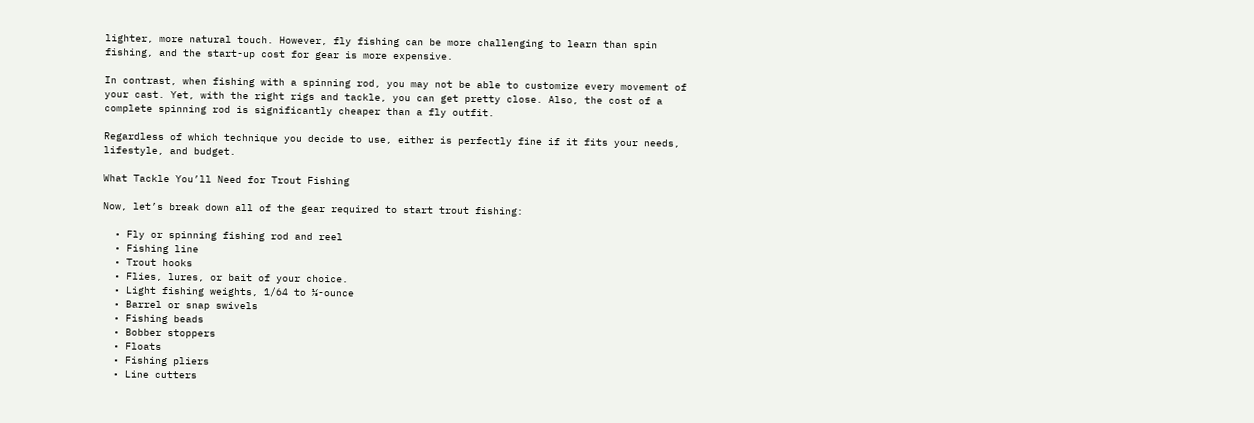lighter, more natural touch. However, fly fishing can be more challenging to learn than spin fishing, and the start-up cost for gear is more expensive.

In contrast, when fishing with a spinning rod, you may not be able to customize every movement of your cast. Yet, with the right rigs and tackle, you can get pretty close. Also, the cost of a complete spinning rod is significantly cheaper than a fly outfit.

Regardless of which technique you decide to use, either is perfectly fine if it fits your needs, lifestyle, and budget.

What Tackle You’ll Need for Trout Fishing

Now, let’s break down all of the gear required to start trout fishing:

  • Fly or spinning fishing rod and reel
  • Fishing line
  • Trout hooks
  • Flies, lures, or bait of your choice.
  • Light fishing weights, 1/64 to ⅛-ounce
  • Barrel or snap swivels
  • Fishing beads
  • Bobber stoppers
  • Floats
  • Fishing pliers
  • Line cutters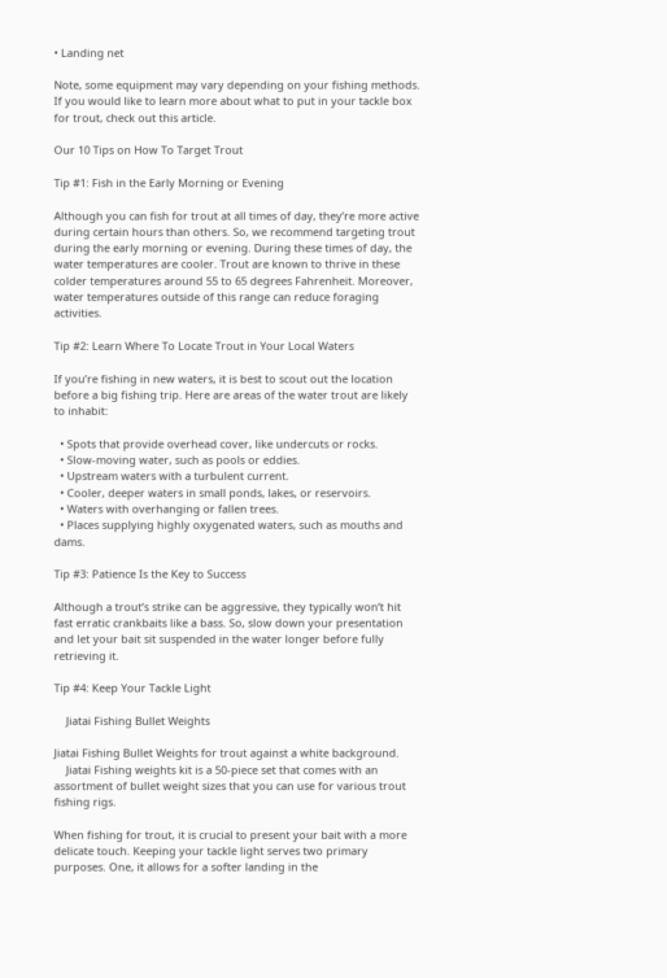• Landing net

Note, some equipment may vary depending on your fishing methods. If you would like to learn more about what to put in your tackle box for trout, check out this article.

Our 10 Tips on How To Target Trout

Tip #1: Fish in the Early Morning or Evening

Although you can fish for trout at all times of day, they’re more active during certain hours than others. So, we recommend targeting trout during the early morning or evening. During these times of day, the water temperatures are cooler. Trout are known to thrive in these colder temperatures around 55 to 65 degrees Fahrenheit. Moreover, water temperatures outside of this range can reduce foraging activities.

Tip #2: Learn Where To Locate Trout in Your Local Waters

If you’re fishing in new waters, it is best to scout out the location before a big fishing trip. Here are areas of the water trout are likely to inhabit:

  • Spots that provide overhead cover, like undercuts or rocks.
  • Slow-moving water, such as pools or eddies.
  • Upstream waters with a turbulent current.
  • Cooler, deeper waters in small ponds, lakes, or reservoirs.
  • Waters with overhanging or fallen trees.
  • Places supplying highly oxygenated waters, such as mouths and dams.

Tip #3: Patience Is the Key to Success

Although a trout’s strike can be aggressive, they typically won’t hit fast erratic crankbaits like a bass. So, slow down your presentation and let your bait sit suspended in the water longer before fully retrieving it.

Tip #4: Keep Your Tackle Light

    Jiatai Fishing Bullet Weights

Jiatai Fishing Bullet Weights for trout against a white background.
    Jiatai Fishing weights kit is a 50-piece set that comes with an assortment of bullet weight sizes that you can use for various trout fishing rigs.

When fishing for trout, it is crucial to present your bait with a more delicate touch. Keeping your tackle light serves two primary purposes. One, it allows for a softer landing in the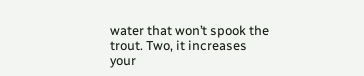water that won’t spook the trout. Two, it increases your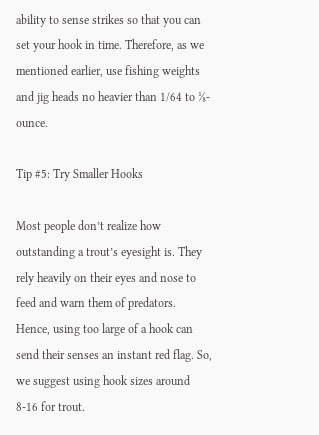ability to sense strikes so that you can set your hook in time. Therefore, as we mentioned earlier, use fishing weights and jig heads no heavier than 1/64 to ⅛-ounce.

Tip #5: Try Smaller Hooks

Most people don’t realize how outstanding a trout’s eyesight is. They rely heavily on their eyes and nose to feed and warn them of predators. Hence, using too large of a hook can send their senses an instant red flag. So, we suggest using hook sizes around 8-16 for trout.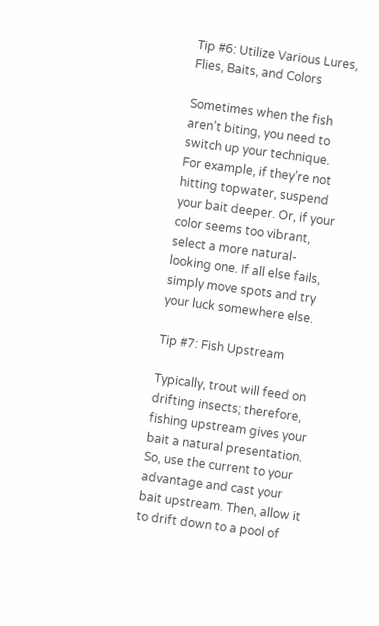Tip #6: Utilize Various Lures, Flies, Baits, and Colors

Sometimes when the fish aren’t biting, you need to switch up your technique. For example, if they’re not hitting topwater, suspend your bait deeper. Or, if your color seems too vibrant, select a more natural-looking one. If all else fails, simply move spots and try your luck somewhere else.

Tip #7: Fish Upstream

Typically, trout will feed on drifting insects; therefore, fishing upstream gives your bait a natural presentation. So, use the current to your advantage and cast your bait upstream. Then, allow it to drift down to a pool of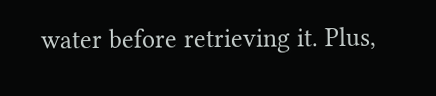water before retrieving it. Plus,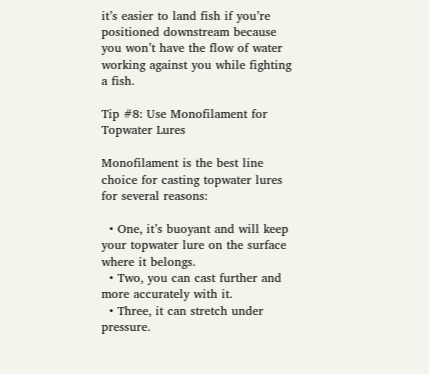it’s easier to land fish if you’re positioned downstream because you won’t have the flow of water working against you while fighting a fish.

Tip #8: Use Monofilament for Topwater Lures

Monofilament is the best line choice for casting topwater lures for several reasons:

  • One, it’s buoyant and will keep your topwater lure on the surface where it belongs.
  • Two, you can cast further and more accurately with it.
  • Three, it can stretch under pressure.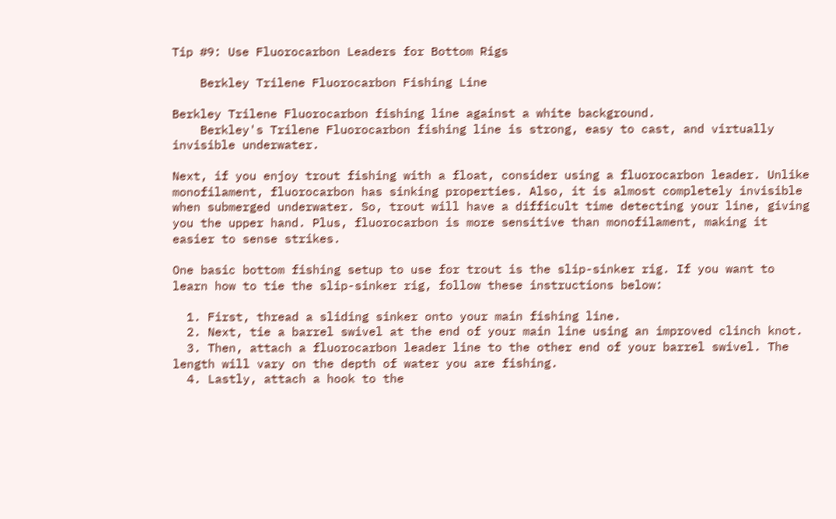Tip #9: Use Fluorocarbon Leaders for Bottom Rigs

    Berkley Trilene Fluorocarbon Fishing Line

Berkley Trilene Fluorocarbon fishing line against a white background.
    Berkley's Trilene Fluorocarbon fishing line is strong, easy to cast, and virtually invisible underwater.

Next, if you enjoy trout fishing with a float, consider using a fluorocarbon leader. Unlike monofilament, fluorocarbon has sinking properties. Also, it is almost completely invisible when submerged underwater. So, trout will have a difficult time detecting your line, giving you the upper hand. Plus, fluorocarbon is more sensitive than monofilament, making it easier to sense strikes.

One basic bottom fishing setup to use for trout is the slip-sinker rig. If you want to learn how to tie the slip-sinker rig, follow these instructions below:

  1. First, thread a sliding sinker onto your main fishing line.
  2. Next, tie a barrel swivel at the end of your main line using an improved clinch knot.
  3. Then, attach a fluorocarbon leader line to the other end of your barrel swivel. The length will vary on the depth of water you are fishing.
  4. Lastly, attach a hook to the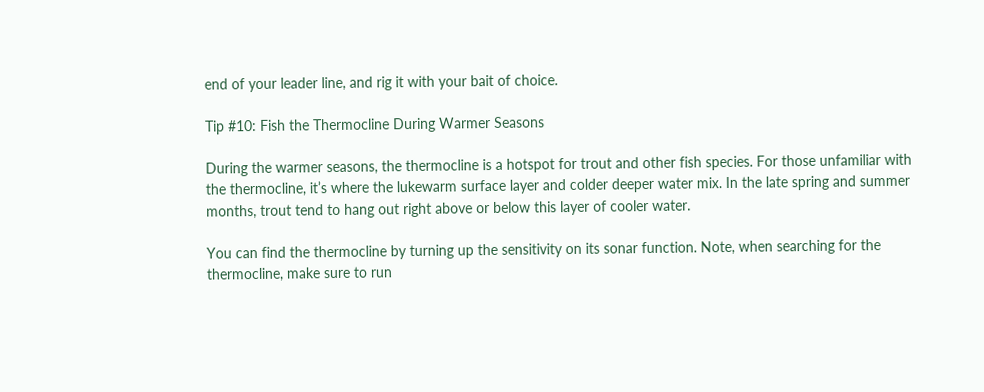end of your leader line, and rig it with your bait of choice.

Tip #10: Fish the Thermocline During Warmer Seasons

During the warmer seasons, the thermocline is a hotspot for trout and other fish species. For those unfamiliar with the thermocline, it’s where the lukewarm surface layer and colder deeper water mix. In the late spring and summer months, trout tend to hang out right above or below this layer of cooler water.

You can find the thermocline by turning up the sensitivity on its sonar function. Note, when searching for the thermocline, make sure to run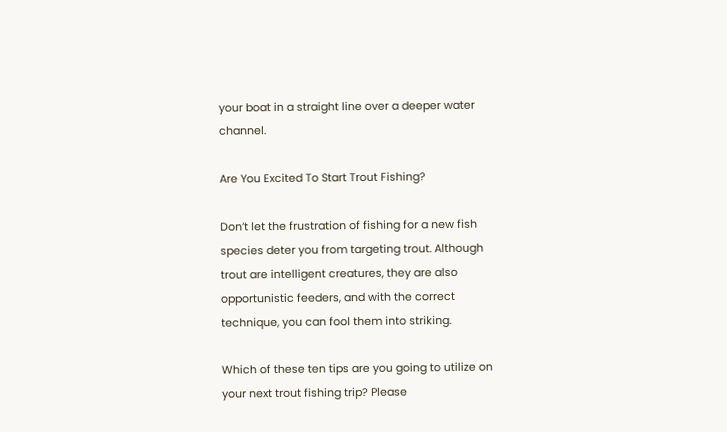your boat in a straight line over a deeper water channel.

Are You Excited To Start Trout Fishing?

Don’t let the frustration of fishing for a new fish species deter you from targeting trout. Although trout are intelligent creatures, they are also opportunistic feeders, and with the correct technique, you can fool them into striking.

Which of these ten tips are you going to utilize on your next trout fishing trip? Please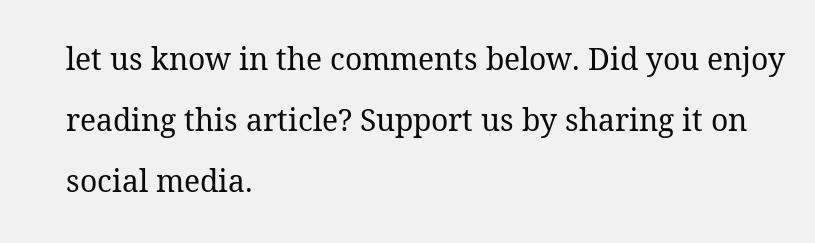let us know in the comments below. Did you enjoy reading this article? Support us by sharing it on social media.